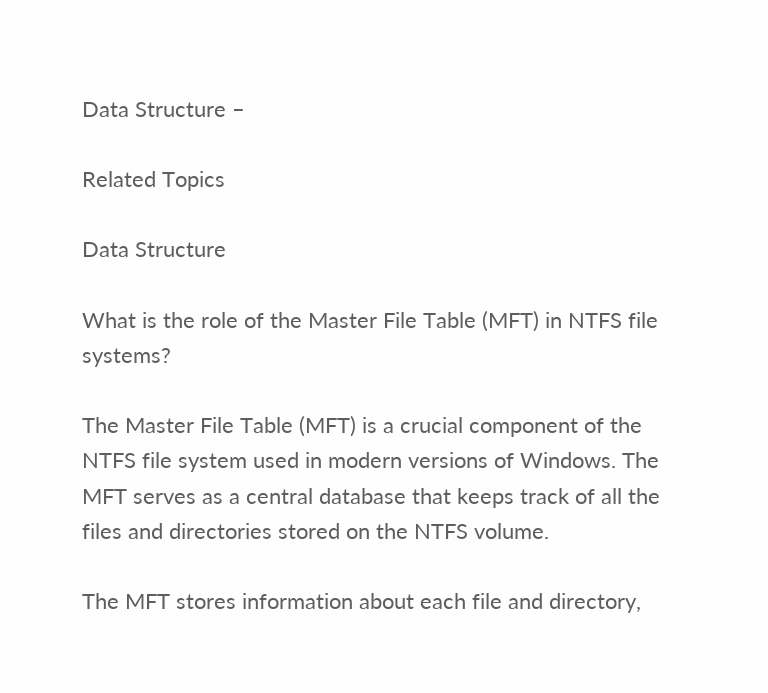Data Structure –

Related Topics

Data Structure

What is the role of the Master File Table (MFT) in NTFS file systems?

The Master File Table (MFT) is a crucial component of the NTFS file system used in modern versions of Windows. The MFT serves as a central database that keeps track of all the files and directories stored on the NTFS volume.

The MFT stores information about each file and directory,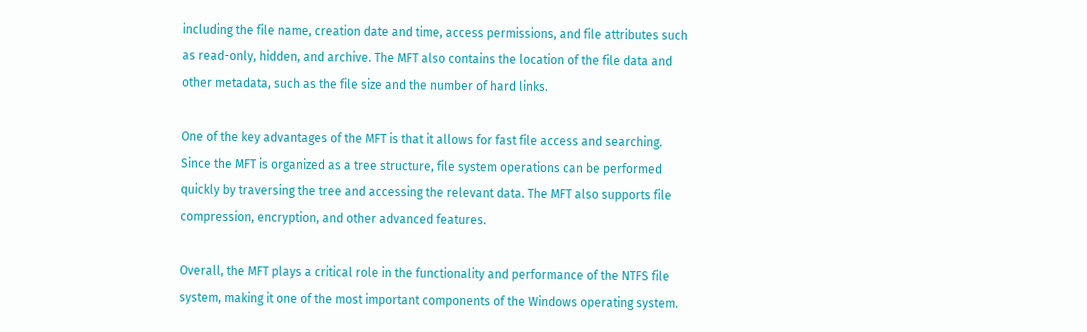including the file name, creation date and time, access permissions, and file attributes such as read-only, hidden, and archive. The MFT also contains the location of the file data and other metadata, such as the file size and the number of hard links.

One of the key advantages of the MFT is that it allows for fast file access and searching. Since the MFT is organized as a tree structure, file system operations can be performed quickly by traversing the tree and accessing the relevant data. The MFT also supports file compression, encryption, and other advanced features.

Overall, the MFT plays a critical role in the functionality and performance of the NTFS file system, making it one of the most important components of the Windows operating system.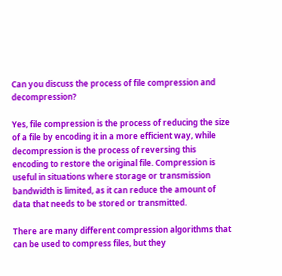Can you discuss the process of file compression and decompression?

Yes, file compression is the process of reducing the size of a file by encoding it in a more efficient way, while decompression is the process of reversing this encoding to restore the original file. Compression is useful in situations where storage or transmission bandwidth is limited, as it can reduce the amount of data that needs to be stored or transmitted.

There are many different compression algorithms that can be used to compress files, but they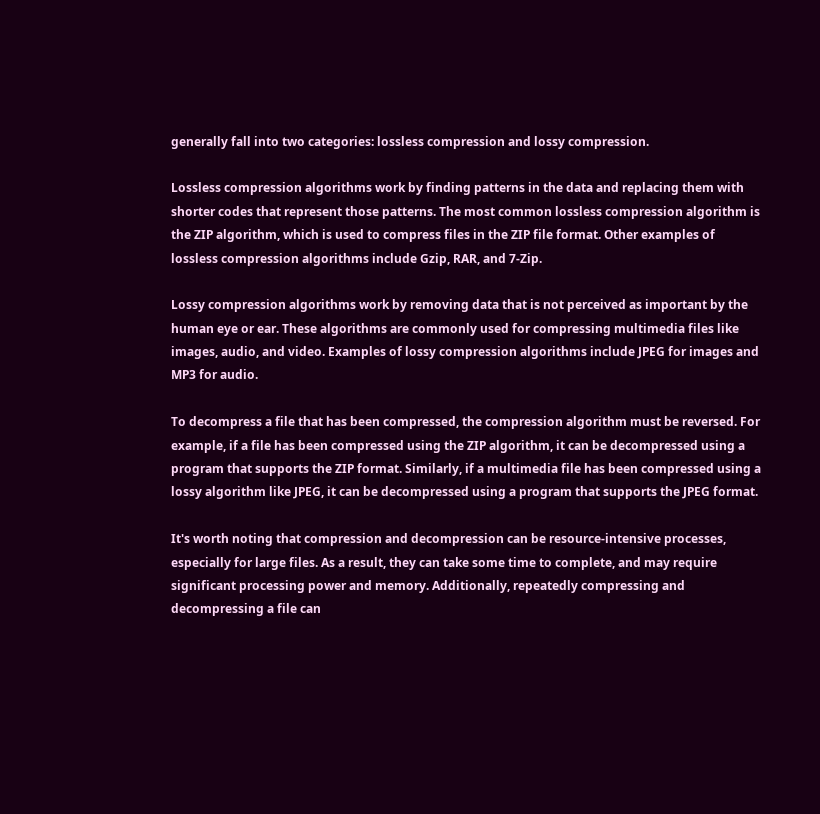generally fall into two categories: lossless compression and lossy compression.

Lossless compression algorithms work by finding patterns in the data and replacing them with shorter codes that represent those patterns. The most common lossless compression algorithm is the ZIP algorithm, which is used to compress files in the ZIP file format. Other examples of lossless compression algorithms include Gzip, RAR, and 7-Zip.

Lossy compression algorithms work by removing data that is not perceived as important by the human eye or ear. These algorithms are commonly used for compressing multimedia files like images, audio, and video. Examples of lossy compression algorithms include JPEG for images and MP3 for audio.

To decompress a file that has been compressed, the compression algorithm must be reversed. For example, if a file has been compressed using the ZIP algorithm, it can be decompressed using a program that supports the ZIP format. Similarly, if a multimedia file has been compressed using a lossy algorithm like JPEG, it can be decompressed using a program that supports the JPEG format.

It's worth noting that compression and decompression can be resource-intensive processes, especially for large files. As a result, they can take some time to complete, and may require significant processing power and memory. Additionally, repeatedly compressing and decompressing a file can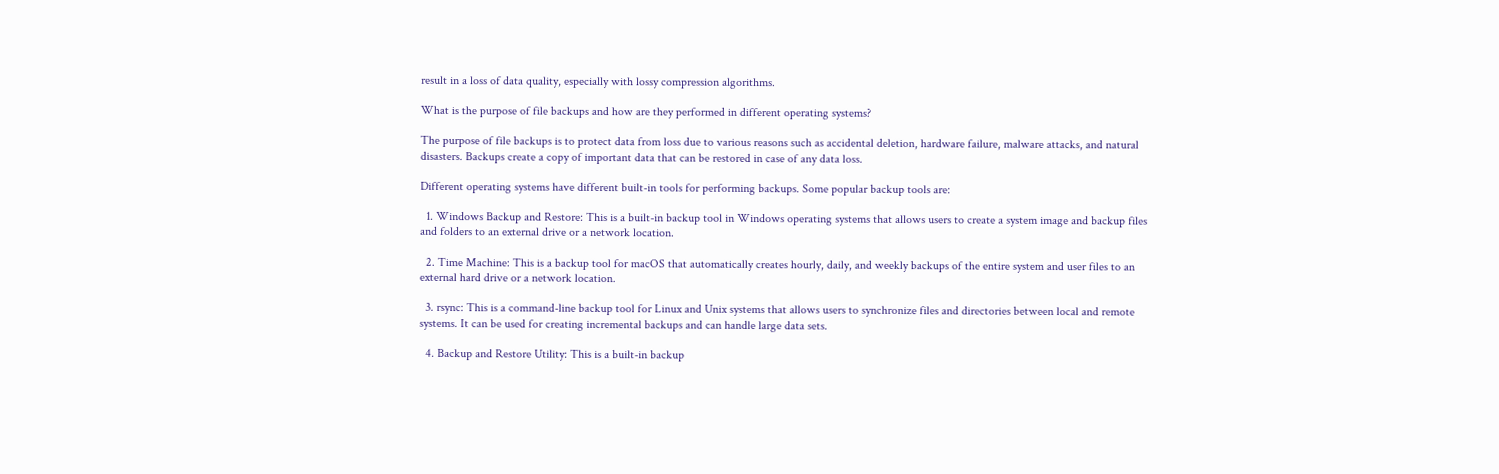result in a loss of data quality, especially with lossy compression algorithms.

What is the purpose of file backups and how are they performed in different operating systems?

The purpose of file backups is to protect data from loss due to various reasons such as accidental deletion, hardware failure, malware attacks, and natural disasters. Backups create a copy of important data that can be restored in case of any data loss.

Different operating systems have different built-in tools for performing backups. Some popular backup tools are:

  1. Windows Backup and Restore: This is a built-in backup tool in Windows operating systems that allows users to create a system image and backup files and folders to an external drive or a network location.

  2. Time Machine: This is a backup tool for macOS that automatically creates hourly, daily, and weekly backups of the entire system and user files to an external hard drive or a network location.

  3. rsync: This is a command-line backup tool for Linux and Unix systems that allows users to synchronize files and directories between local and remote systems. It can be used for creating incremental backups and can handle large data sets.

  4. Backup and Restore Utility: This is a built-in backup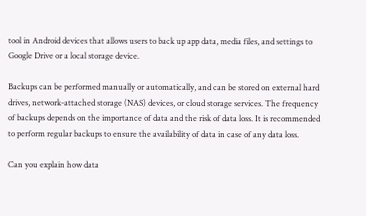tool in Android devices that allows users to back up app data, media files, and settings to Google Drive or a local storage device.

Backups can be performed manually or automatically, and can be stored on external hard drives, network-attached storage (NAS) devices, or cloud storage services. The frequency of backups depends on the importance of data and the risk of data loss. It is recommended to perform regular backups to ensure the availability of data in case of any data loss.

Can you explain how data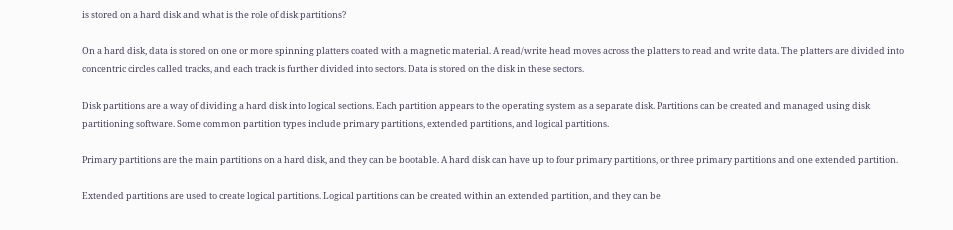is stored on a hard disk and what is the role of disk partitions?

On a hard disk, data is stored on one or more spinning platters coated with a magnetic material. A read/write head moves across the platters to read and write data. The platters are divided into concentric circles called tracks, and each track is further divided into sectors. Data is stored on the disk in these sectors.

Disk partitions are a way of dividing a hard disk into logical sections. Each partition appears to the operating system as a separate disk. Partitions can be created and managed using disk partitioning software. Some common partition types include primary partitions, extended partitions, and logical partitions.

Primary partitions are the main partitions on a hard disk, and they can be bootable. A hard disk can have up to four primary partitions, or three primary partitions and one extended partition.

Extended partitions are used to create logical partitions. Logical partitions can be created within an extended partition, and they can be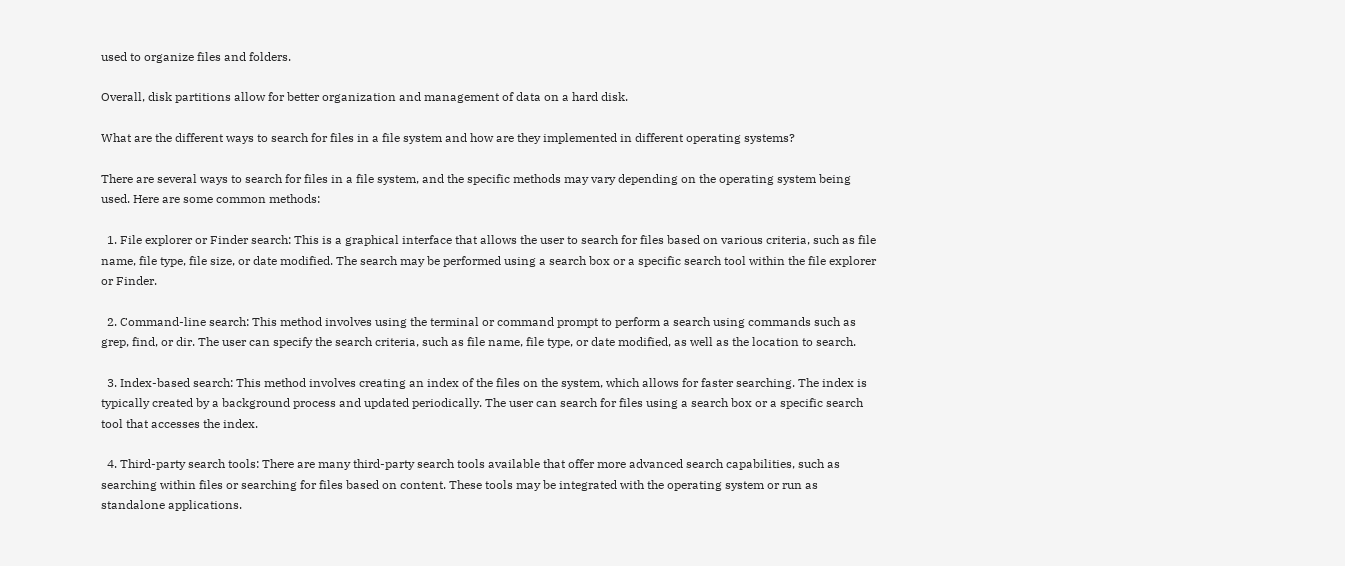used to organize files and folders.

Overall, disk partitions allow for better organization and management of data on a hard disk.

What are the different ways to search for files in a file system and how are they implemented in different operating systems?

There are several ways to search for files in a file system, and the specific methods may vary depending on the operating system being used. Here are some common methods:

  1. File explorer or Finder search: This is a graphical interface that allows the user to search for files based on various criteria, such as file name, file type, file size, or date modified. The search may be performed using a search box or a specific search tool within the file explorer or Finder.

  2. Command-line search: This method involves using the terminal or command prompt to perform a search using commands such as grep, find, or dir. The user can specify the search criteria, such as file name, file type, or date modified, as well as the location to search.

  3. Index-based search: This method involves creating an index of the files on the system, which allows for faster searching. The index is typically created by a background process and updated periodically. The user can search for files using a search box or a specific search tool that accesses the index.

  4. Third-party search tools: There are many third-party search tools available that offer more advanced search capabilities, such as searching within files or searching for files based on content. These tools may be integrated with the operating system or run as standalone applications.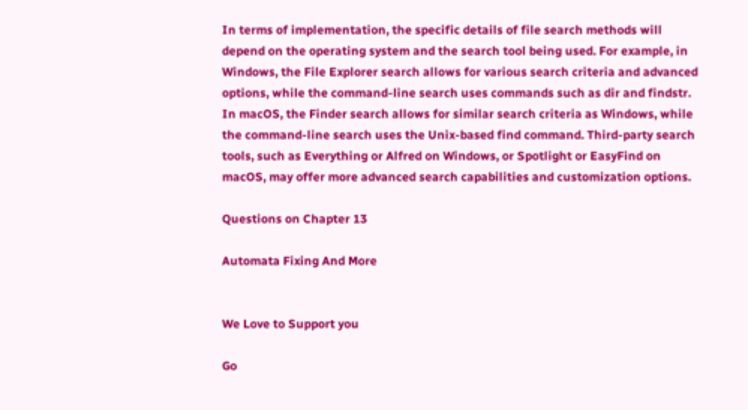In terms of implementation, the specific details of file search methods will depend on the operating system and the search tool being used. For example, in Windows, the File Explorer search allows for various search criteria and advanced options, while the command-line search uses commands such as dir and findstr. In macOS, the Finder search allows for similar search criteria as Windows, while the command-line search uses the Unix-based find command. Third-party search tools, such as Everything or Alfred on Windows, or Spotlight or EasyFind on macOS, may offer more advanced search capabilities and customization options.

Questions on Chapter 13

Automata Fixing And More


We Love to Support you

Go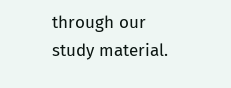through our study material.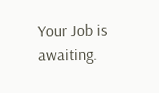Your Job is awaiting.